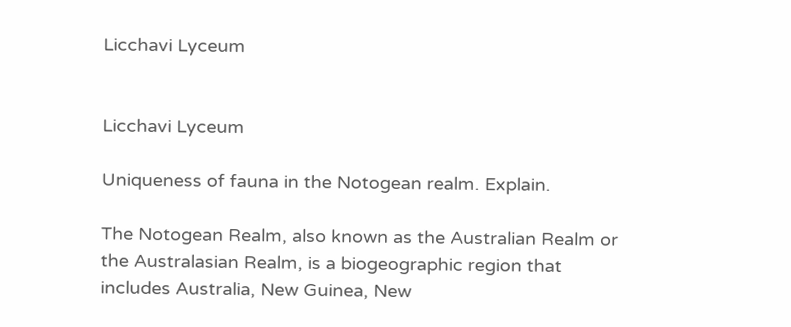Licchavi Lyceum


Licchavi Lyceum

Uniqueness of fauna in the Notogean realm. Explain.

The Notogean Realm, also known as the Australian Realm or the Australasian Realm, is a biogeographic region that includes Australia, New Guinea, New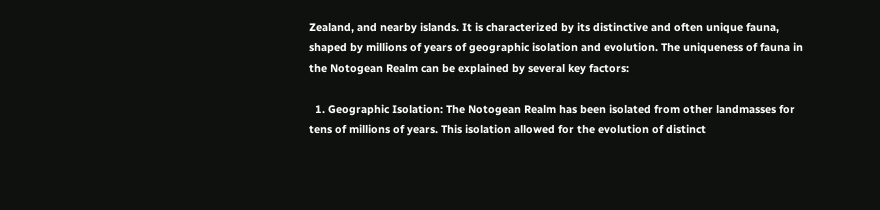Zealand, and nearby islands. It is characterized by its distinctive and often unique fauna, shaped by millions of years of geographic isolation and evolution. The uniqueness of fauna in the Notogean Realm can be explained by several key factors:

  1. Geographic Isolation: The Notogean Realm has been isolated from other landmasses for tens of millions of years. This isolation allowed for the evolution of distinct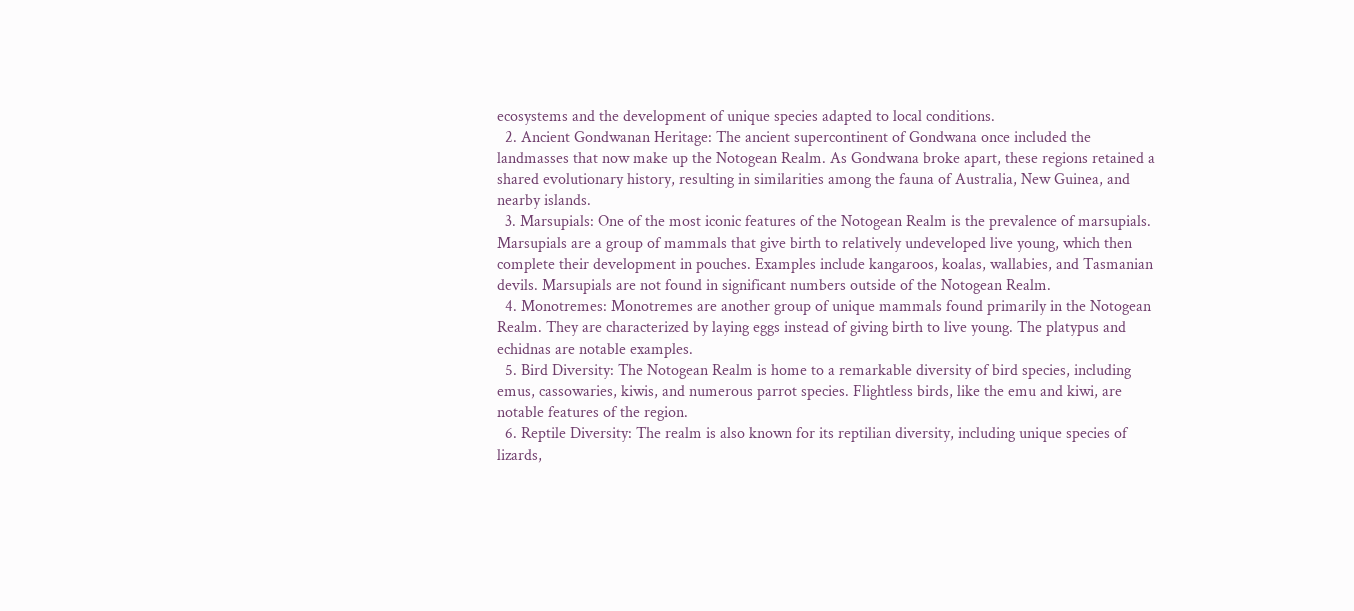ecosystems and the development of unique species adapted to local conditions.
  2. Ancient Gondwanan Heritage: The ancient supercontinent of Gondwana once included the landmasses that now make up the Notogean Realm. As Gondwana broke apart, these regions retained a shared evolutionary history, resulting in similarities among the fauna of Australia, New Guinea, and nearby islands.
  3. Marsupials: One of the most iconic features of the Notogean Realm is the prevalence of marsupials. Marsupials are a group of mammals that give birth to relatively undeveloped live young, which then complete their development in pouches. Examples include kangaroos, koalas, wallabies, and Tasmanian devils. Marsupials are not found in significant numbers outside of the Notogean Realm.
  4. Monotremes: Monotremes are another group of unique mammals found primarily in the Notogean Realm. They are characterized by laying eggs instead of giving birth to live young. The platypus and echidnas are notable examples.
  5. Bird Diversity: The Notogean Realm is home to a remarkable diversity of bird species, including emus, cassowaries, kiwis, and numerous parrot species. Flightless birds, like the emu and kiwi, are notable features of the region.
  6. Reptile Diversity: The realm is also known for its reptilian diversity, including unique species of lizards,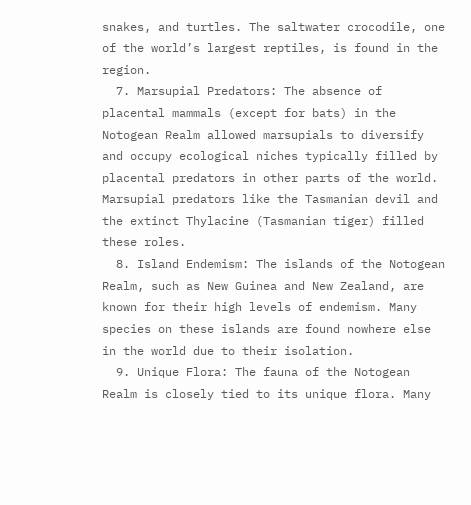snakes, and turtles. The saltwater crocodile, one of the world’s largest reptiles, is found in the region.
  7. Marsupial Predators: The absence of placental mammals (except for bats) in the Notogean Realm allowed marsupials to diversify and occupy ecological niches typically filled by placental predators in other parts of the world. Marsupial predators like the Tasmanian devil and the extinct Thylacine (Tasmanian tiger) filled these roles.
  8. Island Endemism: The islands of the Notogean Realm, such as New Guinea and New Zealand, are known for their high levels of endemism. Many species on these islands are found nowhere else in the world due to their isolation.
  9. Unique Flora: The fauna of the Notogean Realm is closely tied to its unique flora. Many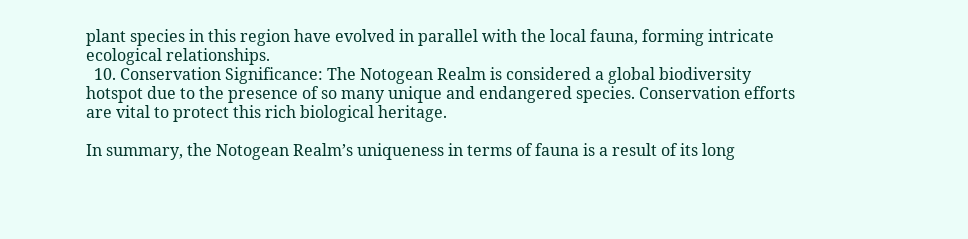plant species in this region have evolved in parallel with the local fauna, forming intricate ecological relationships.
  10. Conservation Significance: The Notogean Realm is considered a global biodiversity hotspot due to the presence of so many unique and endangered species. Conservation efforts are vital to protect this rich biological heritage.

In summary, the Notogean Realm’s uniqueness in terms of fauna is a result of its long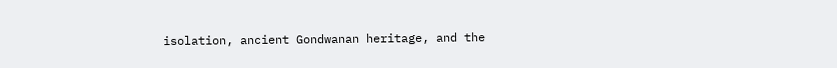isolation, ancient Gondwanan heritage, and the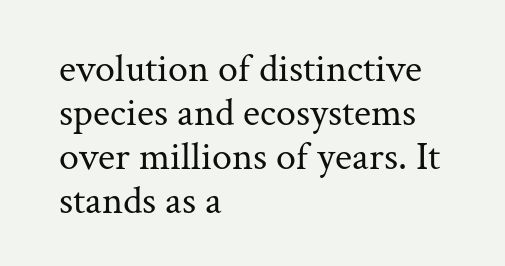evolution of distinctive species and ecosystems over millions of years. It stands as a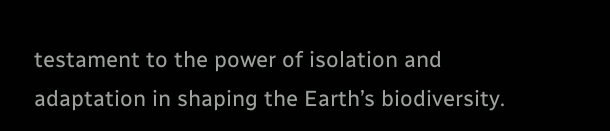testament to the power of isolation and adaptation in shaping the Earth’s biodiversity.